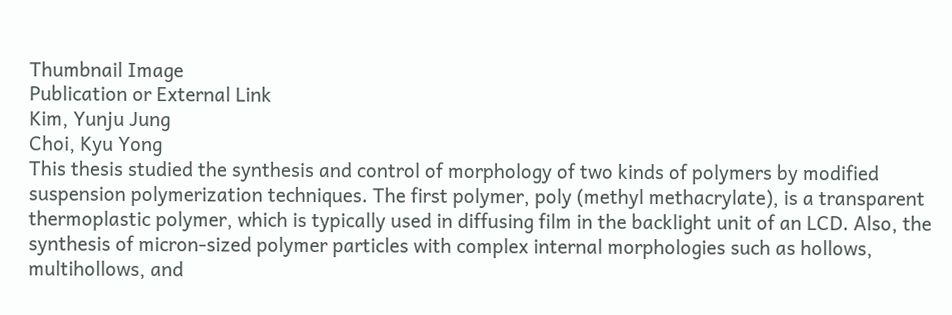Thumbnail Image
Publication or External Link
Kim, Yunju Jung
Choi, Kyu Yong
This thesis studied the synthesis and control of morphology of two kinds of polymers by modified suspension polymerization techniques. The first polymer, poly (methyl methacrylate), is a transparent thermoplastic polymer, which is typically used in diffusing film in the backlight unit of an LCD. Also, the synthesis of micron-sized polymer particles with complex internal morphologies such as hollows, multihollows, and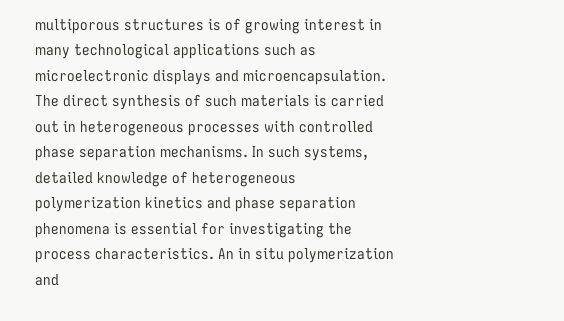multiporous structures is of growing interest in many technological applications such as microelectronic displays and microencapsulation. The direct synthesis of such materials is carried out in heterogeneous processes with controlled phase separation mechanisms. In such systems, detailed knowledge of heterogeneous polymerization kinetics and phase separation phenomena is essential for investigating the process characteristics. An in situ polymerization and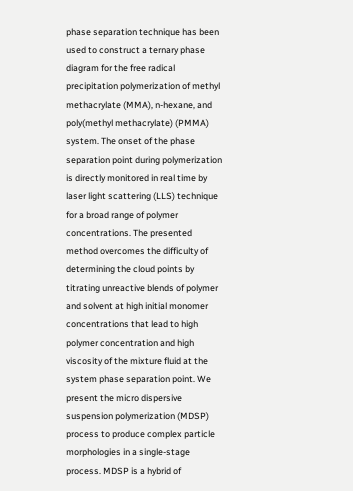phase separation technique has been used to construct a ternary phase diagram for the free radical precipitation polymerization of methyl methacrylate (MMA), n-hexane, and poly(methyl methacrylate) (PMMA) system. The onset of the phase separation point during polymerization is directly monitored in real time by laser light scattering (LLS) technique for a broad range of polymer concentrations. The presented method overcomes the difficulty of determining the cloud points by titrating unreactive blends of polymer and solvent at high initial monomer concentrations that lead to high polymer concentration and high viscosity of the mixture fluid at the system phase separation point. We present the micro dispersive suspension polymerization (MDSP) process to produce complex particle morphologies in a single-stage process. MDSP is a hybrid of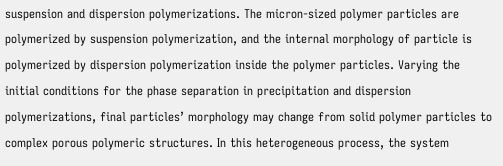suspension and dispersion polymerizations. The micron-sized polymer particles are polymerized by suspension polymerization, and the internal morphology of particle is polymerized by dispersion polymerization inside the polymer particles. Varying the initial conditions for the phase separation in precipitation and dispersion polymerizations, final particles’ morphology may change from solid polymer particles to complex porous polymeric structures. In this heterogeneous process, the system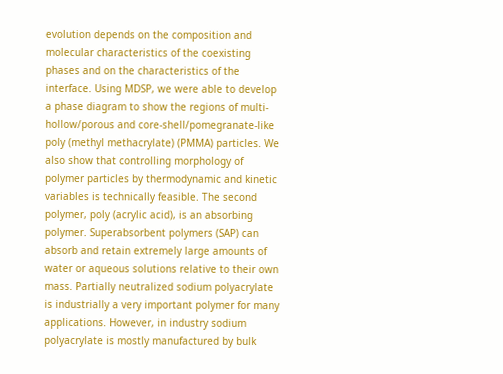evolution depends on the composition and molecular characteristics of the coexisting phases and on the characteristics of the interface. Using MDSP, we were able to develop a phase diagram to show the regions of multi-hollow/porous and core-shell/pomegranate-like poly (methyl methacrylate) (PMMA) particles. We also show that controlling morphology of polymer particles by thermodynamic and kinetic variables is technically feasible. The second polymer, poly (acrylic acid), is an absorbing polymer. Superabsorbent polymers (SAP) can absorb and retain extremely large amounts of water or aqueous solutions relative to their own mass. Partially neutralized sodium polyacrylate is industrially a very important polymer for many applications. However, in industry sodium polyacrylate is mostly manufactured by bulk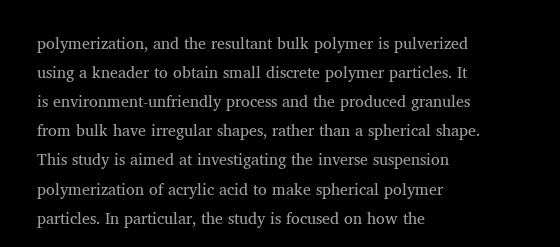polymerization, and the resultant bulk polymer is pulverized using a kneader to obtain small discrete polymer particles. It is environment-unfriendly process and the produced granules from bulk have irregular shapes, rather than a spherical shape. This study is aimed at investigating the inverse suspension polymerization of acrylic acid to make spherical polymer particles. In particular, the study is focused on how the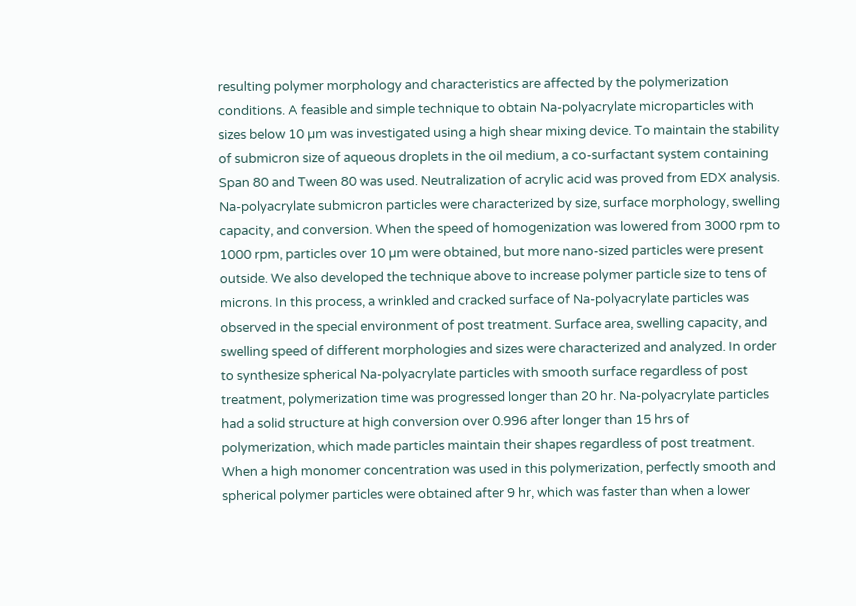resulting polymer morphology and characteristics are affected by the polymerization conditions. A feasible and simple technique to obtain Na-polyacrylate microparticles with sizes below 10 µm was investigated using a high shear mixing device. To maintain the stability of submicron size of aqueous droplets in the oil medium, a co-surfactant system containing Span 80 and Tween 80 was used. Neutralization of acrylic acid was proved from EDX analysis. Na-polyacrylate submicron particles were characterized by size, surface morphology, swelling capacity, and conversion. When the speed of homogenization was lowered from 3000 rpm to 1000 rpm, particles over 10 µm were obtained, but more nano-sized particles were present outside. We also developed the technique above to increase polymer particle size to tens of microns. In this process, a wrinkled and cracked surface of Na-polyacrylate particles was observed in the special environment of post treatment. Surface area, swelling capacity, and swelling speed of different morphologies and sizes were characterized and analyzed. In order to synthesize spherical Na-polyacrylate particles with smooth surface regardless of post treatment, polymerization time was progressed longer than 20 hr. Na-polyacrylate particles had a solid structure at high conversion over 0.996 after longer than 15 hrs of polymerization, which made particles maintain their shapes regardless of post treatment. When a high monomer concentration was used in this polymerization, perfectly smooth and spherical polymer particles were obtained after 9 hr, which was faster than when a lower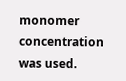monomer concentration was used.